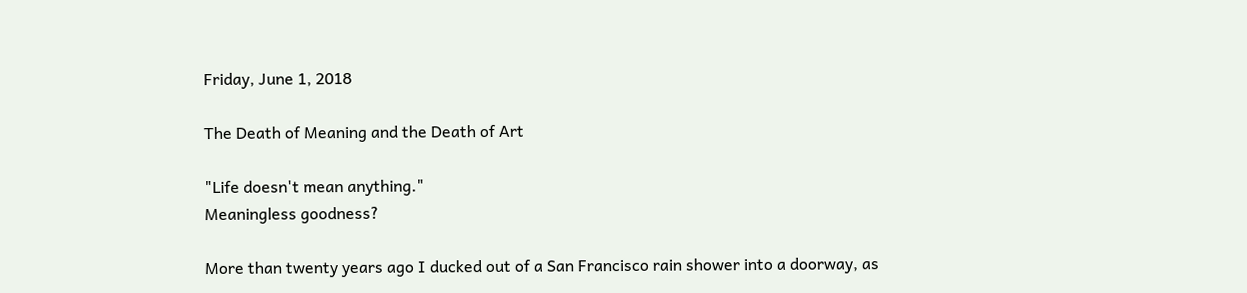Friday, June 1, 2018

The Death of Meaning and the Death of Art

"Life doesn't mean anything."
Meaningless goodness?

More than twenty years ago I ducked out of a San Francisco rain shower into a doorway, as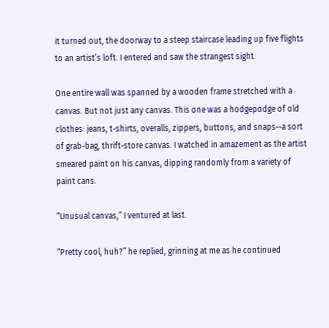it turned out, the doorway to a steep staircase leading up five flights to an artist’s loft. I entered and saw the strangest sight.

One entire wall was spanned by a wooden frame stretched with a canvas. But not just any canvas. This one was a hodgepodge of old clothes: jeans, t-shirts, overalls, zippers, buttons, and snaps--a sort of grab-bag, thrift-store canvas. I watched in amazement as the artist smeared paint on his canvas, dipping randomly from a variety of paint cans.

“Unusual canvas,” I ventured at last.

“Pretty cool, huh?” he replied, grinning at me as he continued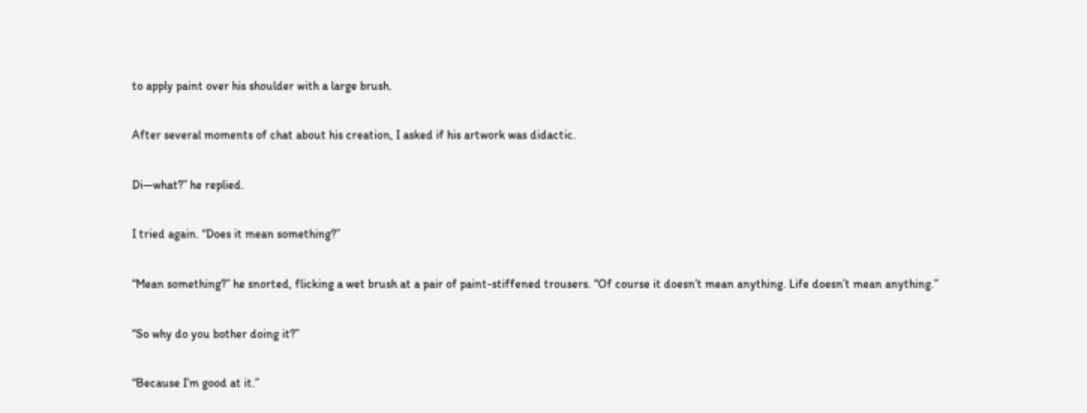to apply paint over his shoulder with a large brush.

After several moments of chat about his creation, I asked if his artwork was didactic.

Di—what?” he replied.

I tried again. “Does it mean something?”

“Mean something?” he snorted, flicking a wet brush at a pair of paint-stiffened trousers. “Of course it doesn’t mean anything. Life doesn’t mean anything.”

“So why do you bother doing it?”

“Because I’m good at it.”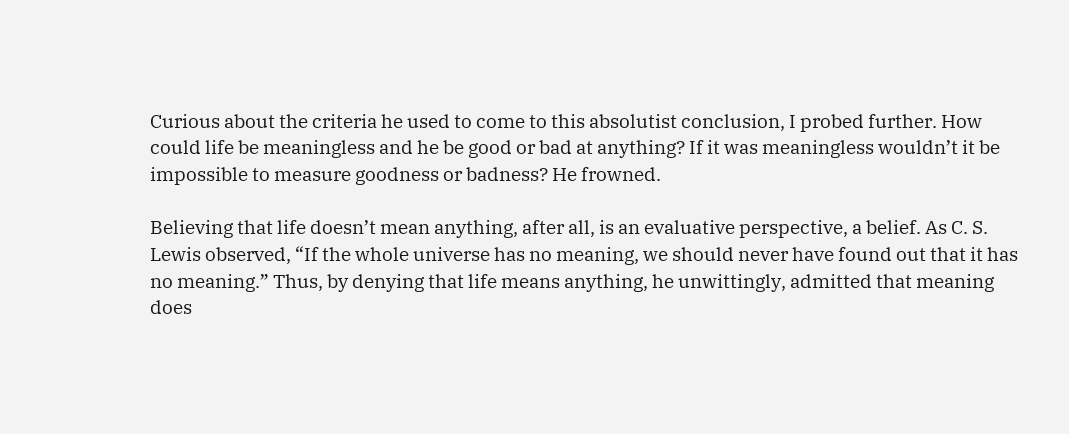Curious about the criteria he used to come to this absolutist conclusion, I probed further. How could life be meaningless and he be good or bad at anything? If it was meaningless wouldn’t it be impossible to measure goodness or badness? He frowned.

Believing that life doesn’t mean anything, after all, is an evaluative perspective, a belief. As C. S. Lewis observed, “If the whole universe has no meaning, we should never have found out that it has no meaning.” Thus, by denying that life means anything, he unwittingly, admitted that meaning does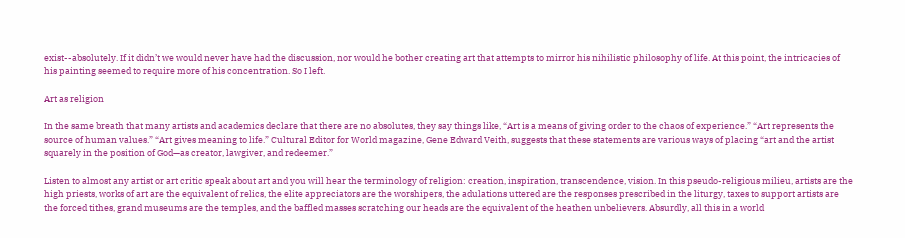exist--absolutely. If it didn’t we would never have had the discussion, nor would he bother creating art that attempts to mirror his nihilistic philosophy of life. At this point, the intricacies of his painting seemed to require more of his concentration. So I left.

Art as religion

In the same breath that many artists and academics declare that there are no absolutes, they say things like, “Art is a means of giving order to the chaos of experience.” “Art represents the source of human values.” “Art gives meaning to life.” Cultural Editor for World magazine, Gene Edward Veith, suggests that these statements are various ways of placing “art and the artist squarely in the position of God—as creator, lawgiver, and redeemer.”

Listen to almost any artist or art critic speak about art and you will hear the terminology of religion: creation, inspiration, transcendence, vision. In this pseudo-religious milieu, artists are the high priests, works of art are the equivalent of relics, the elite appreciators are the worshipers, the adulations uttered are the responses prescribed in the liturgy, taxes to support artists are the forced tithes, grand museums are the temples, and the baffled masses scratching our heads are the equivalent of the heathen unbelievers. Absurdly, all this in a world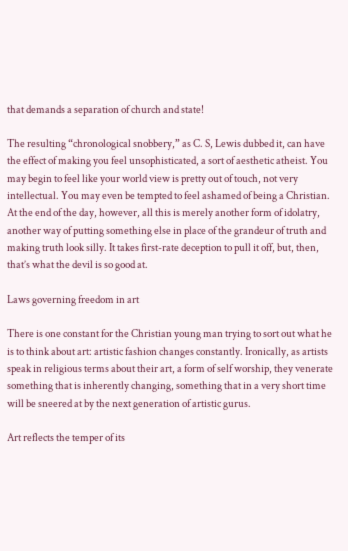that demands a separation of church and state!

The resulting “chronological snobbery,” as C. S, Lewis dubbed it, can have the effect of making you feel unsophisticated, a sort of aesthetic atheist. You may begin to feel like your world view is pretty out of touch, not very intellectual. You may even be tempted to feel ashamed of being a Christian. At the end of the day, however, all this is merely another form of idolatry, another way of putting something else in place of the grandeur of truth and making truth look silly. It takes first-rate deception to pull it off, but, then, that’s what the devil is so good at.

Laws governing freedom in art

There is one constant for the Christian young man trying to sort out what he is to think about art: artistic fashion changes constantly. Ironically, as artists speak in religious terms about their art, a form of self worship, they venerate something that is inherently changing, something that in a very short time will be sneered at by the next generation of artistic gurus.

Art reflects the temper of its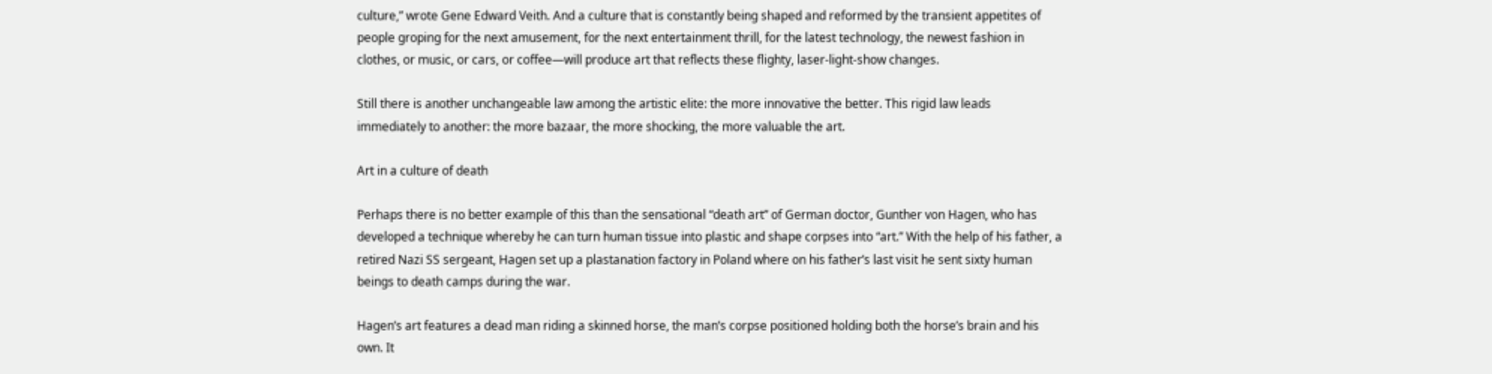culture,” wrote Gene Edward Veith. And a culture that is constantly being shaped and reformed by the transient appetites of people groping for the next amusement, for the next entertainment thrill, for the latest technology, the newest fashion in clothes, or music, or cars, or coffee—will produce art that reflects these flighty, laser-light-show changes.

Still there is another unchangeable law among the artistic elite: the more innovative the better. This rigid law leads immediately to another: the more bazaar, the more shocking, the more valuable the art.

Art in a culture of death

Perhaps there is no better example of this than the sensational “death art” of German doctor, Gunther von Hagen, who has developed a technique whereby he can turn human tissue into plastic and shape corpses into “art.” With the help of his father, a retired Nazi SS sergeant, Hagen set up a plastanation factory in Poland where on his father’s last visit he sent sixty human beings to death camps during the war.

Hagen’s art features a dead man riding a skinned horse, the man’s corpse positioned holding both the horse’s brain and his own. It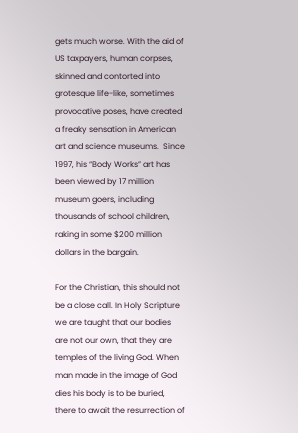gets much worse. With the aid of US taxpayers, human corpses, skinned and contorted into grotesque life-like, sometimes provocative poses, have created a freaky sensation in American art and science museums.  Since 1997, his “Body Works” art has been viewed by 17 million museum goers, including thousands of school children, raking in some $200 million dollars in the bargain.

For the Christian, this should not be a close call. In Holy Scripture we are taught that our bodies are not our own, that they are temples of the living God. When man made in the image of God dies his body is to be buried, there to await the resurrection of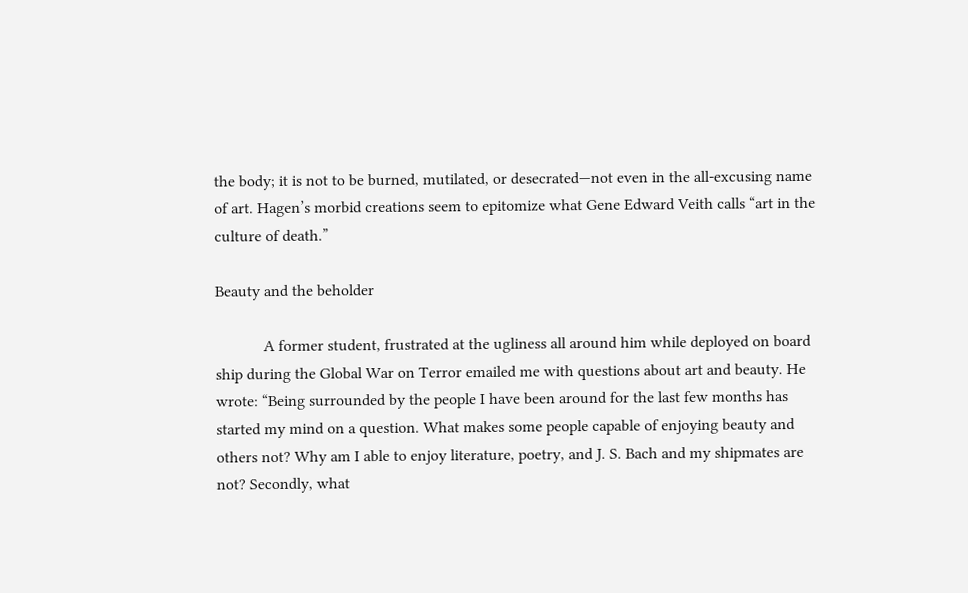the body; it is not to be burned, mutilated, or desecrated—not even in the all-excusing name of art. Hagen’s morbid creations seem to epitomize what Gene Edward Veith calls “art in the culture of death.”

Beauty and the beholder

            A former student, frustrated at the ugliness all around him while deployed on board ship during the Global War on Terror emailed me with questions about art and beauty. He wrote: “Being surrounded by the people I have been around for the last few months has started my mind on a question. What makes some people capable of enjoying beauty and others not? Why am I able to enjoy literature, poetry, and J. S. Bach and my shipmates are not? Secondly, what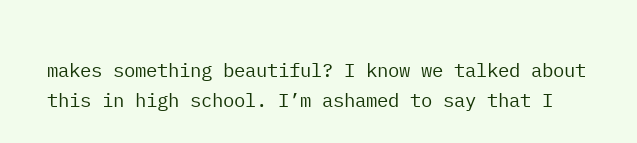makes something beautiful? I know we talked about this in high school. I’m ashamed to say that I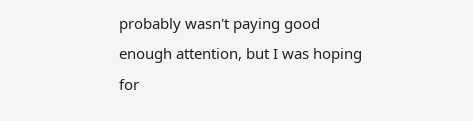probably wasn't paying good enough attention, but I was hoping for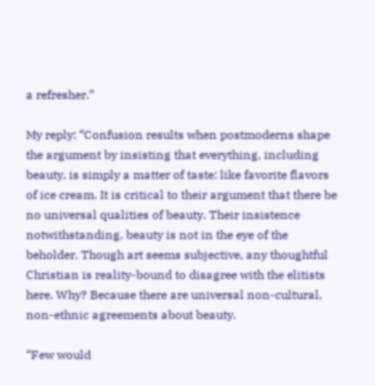a refresher.”

My reply: “Confusion results when postmoderns shape the argument by insisting that everything, including beauty, is simply a matter of taste: like favorite flavors of ice cream. It is critical to their argument that there be no universal qualities of beauty. Their insistence notwithstanding, beauty is not in the eye of the beholder. Though art seems subjective, any thoughtful Christian is reality-bound to disagree with the elitists here. Why? Because there are universal non-cultural, non-ethnic agreements about beauty.

“Few would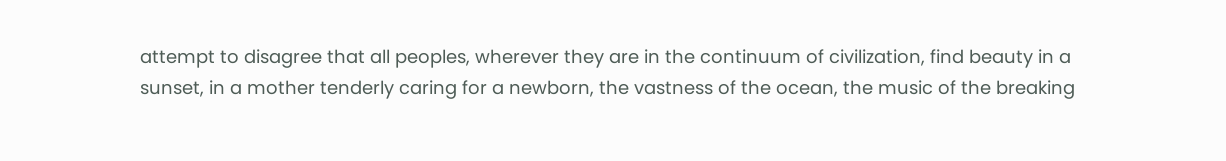attempt to disagree that all peoples, wherever they are in the continuum of civilization, find beauty in a sunset, in a mother tenderly caring for a newborn, the vastness of the ocean, the music of the breaking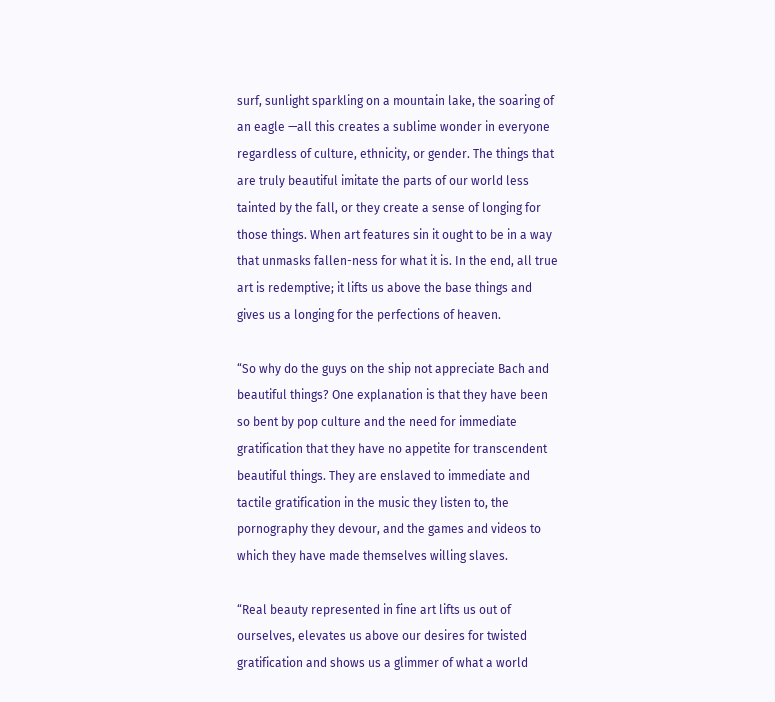surf, sunlight sparkling on a mountain lake, the soaring of an eagle —all this creates a sublime wonder in everyone regardless of culture, ethnicity, or gender. The things that are truly beautiful imitate the parts of our world less tainted by the fall, or they create a sense of longing for those things. When art features sin it ought to be in a way that unmasks fallen-ness for what it is. In the end, all true art is redemptive; it lifts us above the base things and gives us a longing for the perfections of heaven.

“So why do the guys on the ship not appreciate Bach and beautiful things? One explanation is that they have been so bent by pop culture and the need for immediate gratification that they have no appetite for transcendent beautiful things. They are enslaved to immediate and tactile gratification in the music they listen to, the pornography they devour, and the games and videos to which they have made themselves willing slaves.

“Real beauty represented in fine art lifts us out of ourselves, elevates us above our desires for twisted gratification and shows us a glimmer of what a world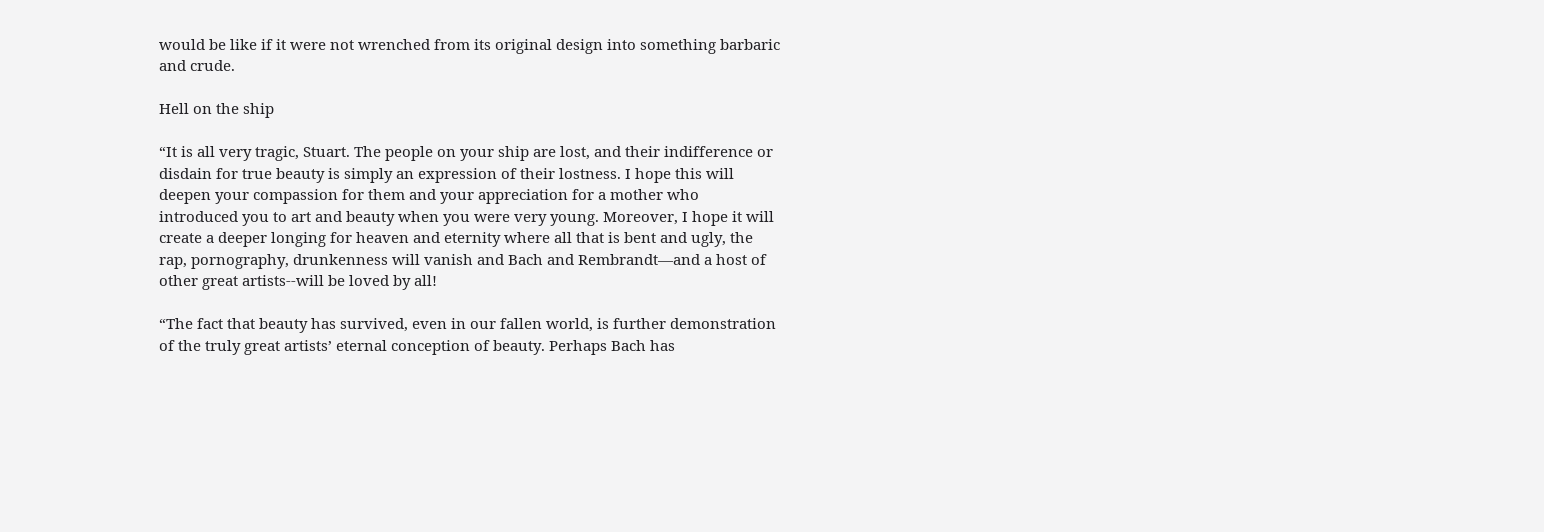would be like if it were not wrenched from its original design into something barbaric and crude.

Hell on the ship

“It is all very tragic, Stuart. The people on your ship are lost, and their indifference or disdain for true beauty is simply an expression of their lostness. I hope this will deepen your compassion for them and your appreciation for a mother who introduced you to art and beauty when you were very young. Moreover, I hope it will create a deeper longing for heaven and eternity where all that is bent and ugly, the rap, pornography, drunkenness will vanish and Bach and Rembrandt—and a host of other great artists--will be loved by all!

“The fact that beauty has survived, even in our fallen world, is further demonstration of the truly great artists’ eternal conception of beauty. Perhaps Bach has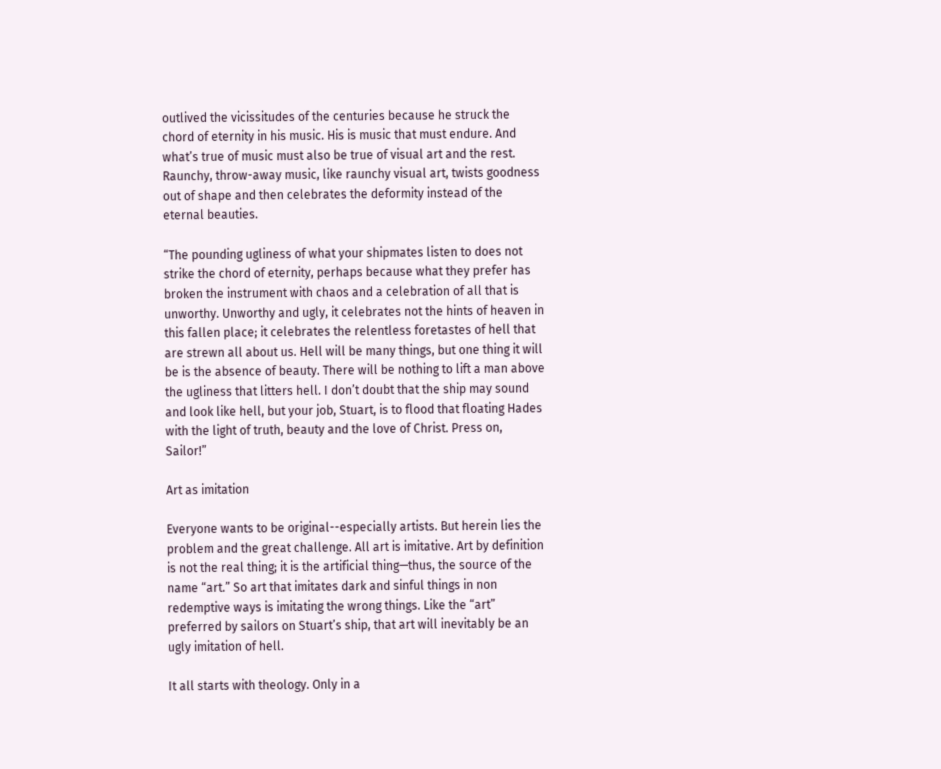outlived the vicissitudes of the centuries because he struck the chord of eternity in his music. His is music that must endure. And what’s true of music must also be true of visual art and the rest. Raunchy, throw-away music, like raunchy visual art, twists goodness out of shape and then celebrates the deformity instead of the eternal beauties.

“The pounding ugliness of what your shipmates listen to does not strike the chord of eternity, perhaps because what they prefer has broken the instrument with chaos and a celebration of all that is unworthy. Unworthy and ugly, it celebrates not the hints of heaven in this fallen place; it celebrates the relentless foretastes of hell that are strewn all about us. Hell will be many things, but one thing it will be is the absence of beauty. There will be nothing to lift a man above the ugliness that litters hell. I don’t doubt that the ship may sound and look like hell, but your job, Stuart, is to flood that floating Hades with the light of truth, beauty and the love of Christ. Press on, Sailor!”

Art as imitation

Everyone wants to be original--especially artists. But herein lies the problem and the great challenge. All art is imitative. Art by definition is not the real thing; it is the artificial thing—thus, the source of the name “art.” So art that imitates dark and sinful things in non redemptive ways is imitating the wrong things. Like the “art” preferred by sailors on Stuart’s ship, that art will inevitably be an ugly imitation of hell.

It all starts with theology. Only in a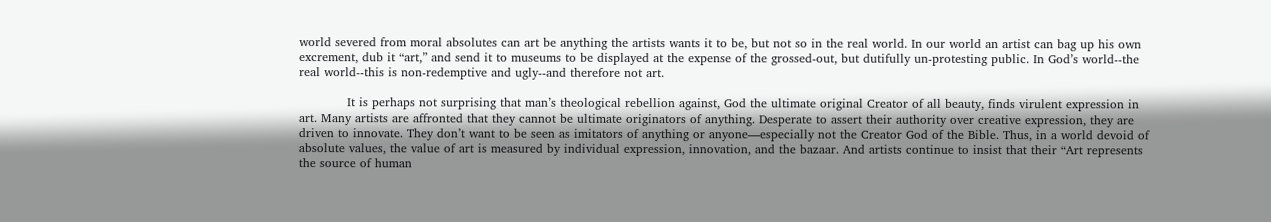world severed from moral absolutes can art be anything the artists wants it to be, but not so in the real world. In our world an artist can bag up his own excrement, dub it “art,” and send it to museums to be displayed at the expense of the grossed-out, but dutifully un-protesting public. In God’s world--the real world--this is non-redemptive and ugly--and therefore not art.

            It is perhaps not surprising that man’s theological rebellion against, God the ultimate original Creator of all beauty, finds virulent expression in art. Many artists are affronted that they cannot be ultimate originators of anything. Desperate to assert their authority over creative expression, they are driven to innovate. They don’t want to be seen as imitators of anything or anyone—especially not the Creator God of the Bible. Thus, in a world devoid of absolute values, the value of art is measured by individual expression, innovation, and the bazaar. And artists continue to insist that their “Art represents the source of human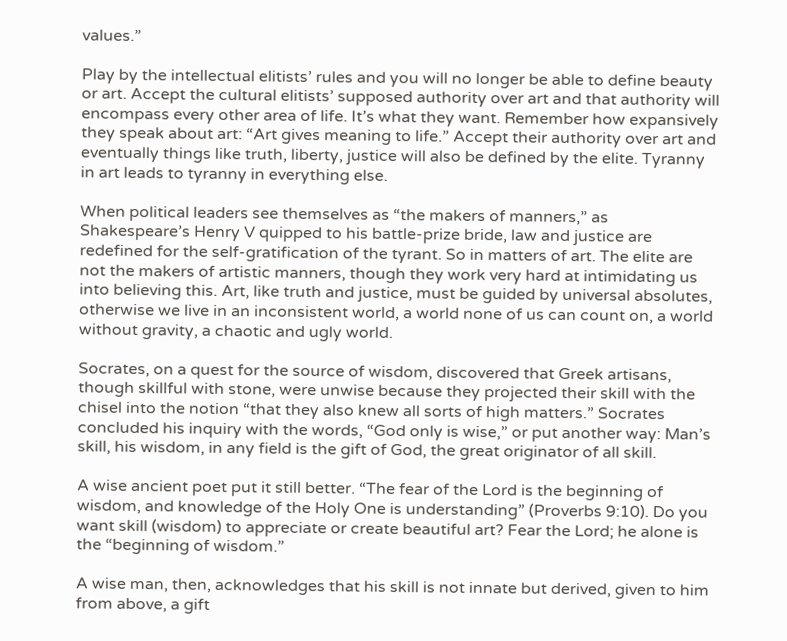values.”

Play by the intellectual elitists’ rules and you will no longer be able to define beauty or art. Accept the cultural elitists’ supposed authority over art and that authority will encompass every other area of life. It’s what they want. Remember how expansively they speak about art: “Art gives meaning to life.” Accept their authority over art and eventually things like truth, liberty, justice will also be defined by the elite. Tyranny in art leads to tyranny in everything else.

When political leaders see themselves as “the makers of manners,” as Shakespeare’s Henry V quipped to his battle-prize bride, law and justice are redefined for the self-gratification of the tyrant. So in matters of art. The elite are not the makers of artistic manners, though they work very hard at intimidating us into believing this. Art, like truth and justice, must be guided by universal absolutes, otherwise we live in an inconsistent world, a world none of us can count on, a world without gravity, a chaotic and ugly world.

Socrates, on a quest for the source of wisdom, discovered that Greek artisans, though skillful with stone, were unwise because they projected their skill with the chisel into the notion “that they also knew all sorts of high matters.” Socrates concluded his inquiry with the words, “God only is wise,” or put another way: Man’s skill, his wisdom, in any field is the gift of God, the great originator of all skill.

A wise ancient poet put it still better. “The fear of the Lord is the beginning of wisdom, and knowledge of the Holy One is understanding” (Proverbs 9:10). Do you want skill (wisdom) to appreciate or create beautiful art? Fear the Lord; he alone is the “beginning of wisdom.”

A wise man, then, acknowledges that his skill is not innate but derived, given to him from above, a gift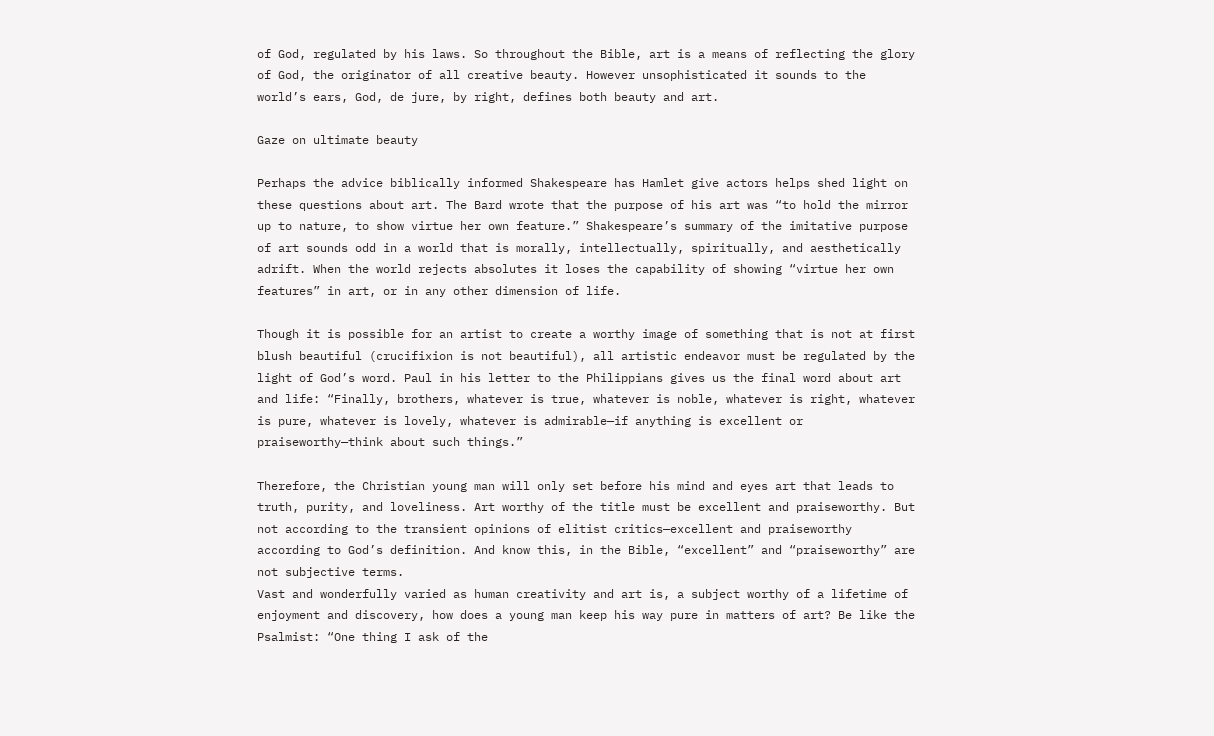of God, regulated by his laws. So throughout the Bible, art is a means of reflecting the glory of God, the originator of all creative beauty. However unsophisticated it sounds to the world’s ears, God, de jure, by right, defines both beauty and art.

Gaze on ultimate beauty

Perhaps the advice biblically informed Shakespeare has Hamlet give actors helps shed light on these questions about art. The Bard wrote that the purpose of his art was “to hold the mirror up to nature, to show virtue her own feature.” Shakespeare’s summary of the imitative purpose of art sounds odd in a world that is morally, intellectually, spiritually, and aesthetically adrift. When the world rejects absolutes it loses the capability of showing “virtue her own features” in art, or in any other dimension of life.

Though it is possible for an artist to create a worthy image of something that is not at first blush beautiful (crucifixion is not beautiful), all artistic endeavor must be regulated by the light of God’s word. Paul in his letter to the Philippians gives us the final word about art and life: “Finally, brothers, whatever is true, whatever is noble, whatever is right, whatever is pure, whatever is lovely, whatever is admirable—if anything is excellent or praiseworthy—think about such things.”

Therefore, the Christian young man will only set before his mind and eyes art that leads to truth, purity, and loveliness. Art worthy of the title must be excellent and praiseworthy. But not according to the transient opinions of elitist critics—excellent and praiseworthy according to God’s definition. And know this, in the Bible, “excellent” and “praiseworthy” are not subjective terms.
Vast and wonderfully varied as human creativity and art is, a subject worthy of a lifetime of enjoyment and discovery, how does a young man keep his way pure in matters of art? Be like the Psalmist: “One thing I ask of the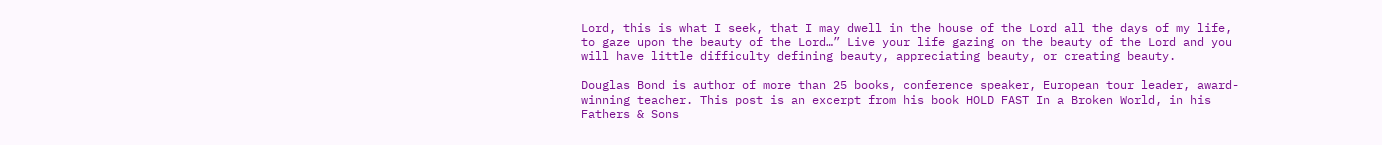Lord, this is what I seek, that I may dwell in the house of the Lord all the days of my life, to gaze upon the beauty of the Lord…” Live your life gazing on the beauty of the Lord and you will have little difficulty defining beauty, appreciating beauty, or creating beauty.

Douglas Bond is author of more than 25 books, conference speaker, European tour leader, award-winning teacher. This post is an excerpt from his book HOLD FAST In a Broken World, in his Fathers & Sons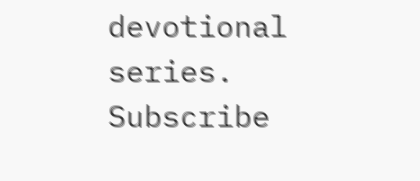devotional series. Subscribe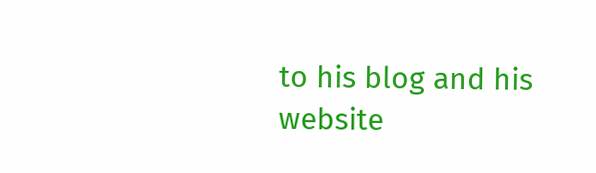to his blog and his website